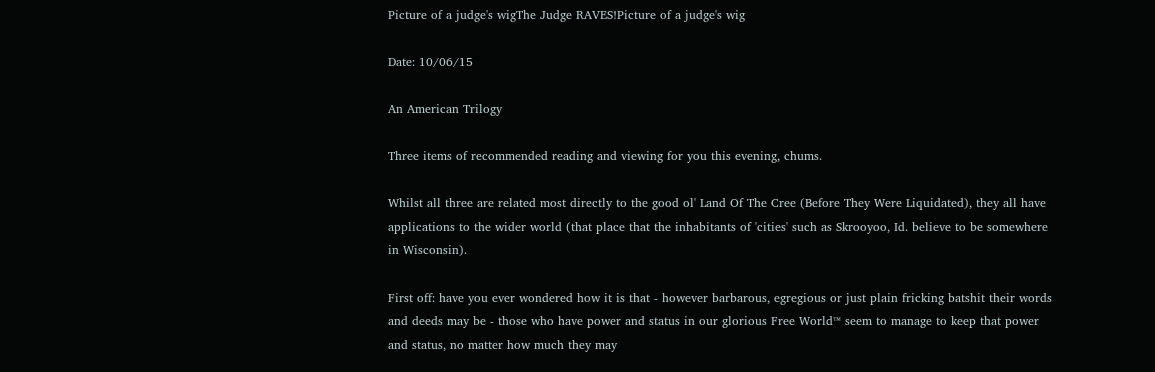Picture of a judge's wigThe Judge RAVES!Picture of a judge's wig

Date: 10/06/15

An American Trilogy

Three items of recommended reading and viewing for you this evening, chums.

Whilst all three are related most directly to the good ol' Land Of The Cree (Before They Were Liquidated), they all have applications to the wider world (that place that the inhabitants of 'cities' such as Skrooyoo, Id. believe to be somewhere in Wisconsin).

First off: have you ever wondered how it is that - however barbarous, egregious or just plain fricking batshit their words and deeds may be - those who have power and status in our glorious Free World™ seem to manage to keep that power and status, no matter how much they may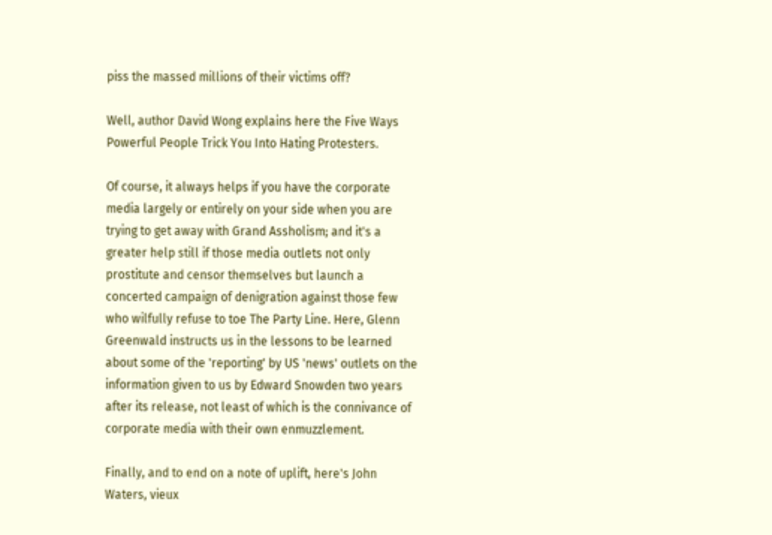piss the massed millions of their victims off?

Well, author David Wong explains here the Five Ways Powerful People Trick You Into Hating Protesters.

Of course, it always helps if you have the corporate media largely or entirely on your side when you are trying to get away with Grand Assholism; and it's a greater help still if those media outlets not only prostitute and censor themselves but launch a concerted campaign of denigration against those few who wilfully refuse to toe The Party Line. Here, Glenn Greenwald instructs us in the lessons to be learned about some of the 'reporting' by US 'news' outlets on the information given to us by Edward Snowden two years after its release, not least of which is the connivance of corporate media with their own enmuzzlement.

Finally, and to end on a note of uplift, here's John Waters, vieux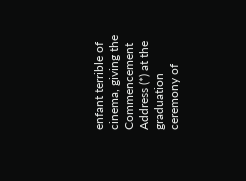enfant terrible of cinema, giving the Commencement Address (*) at the graduation ceremony of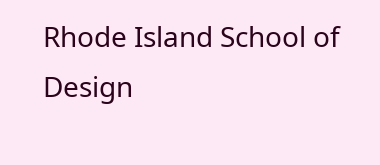Rhode Island School of Design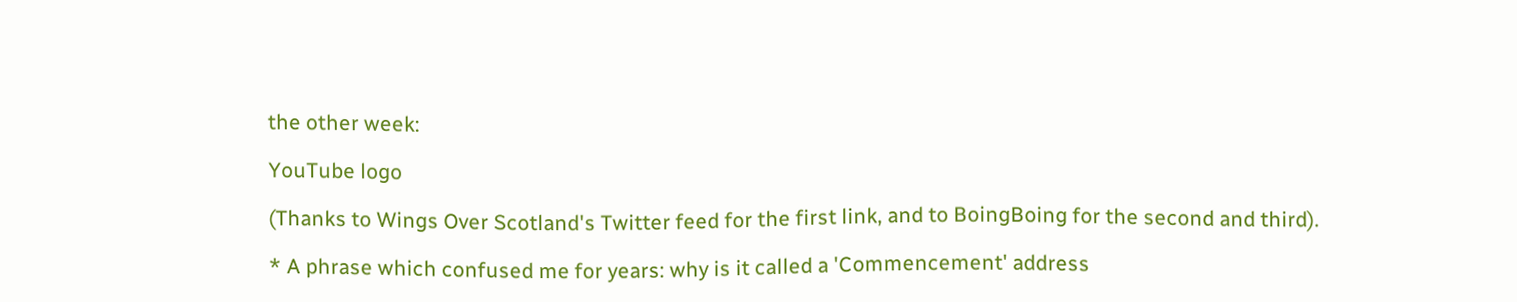the other week:

YouTube logo

(Thanks to Wings Over Scotland's Twitter feed for the first link, and to BoingBoing for the second and third).

* A phrase which confused me for years: why is it called a 'Commencement' address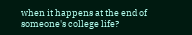when it happens at the end of someone's college life?